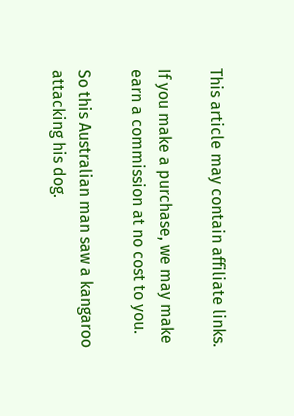This article may contain affiliate links.

If you make a purchase, we may make earn a commission at no cost to you.

So this Australian man saw a kangaroo attacking his dog.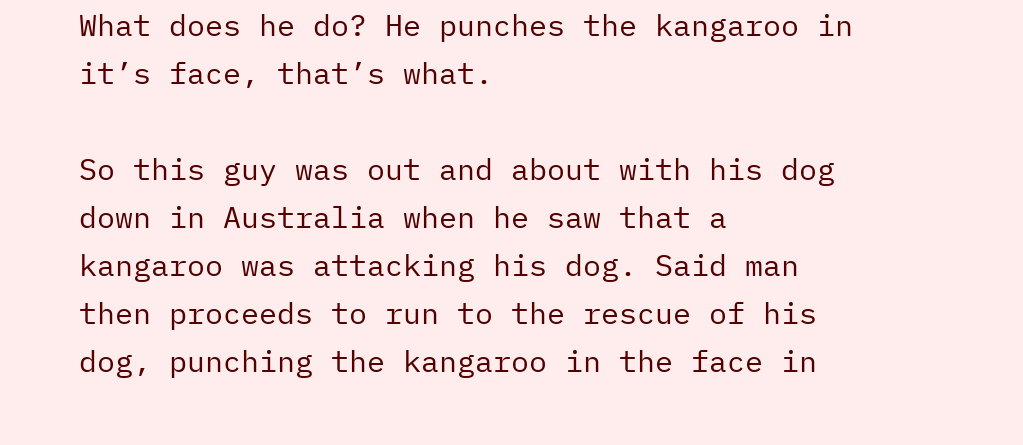What does he do? He punches the kangaroo in it’s face, that’s what.

So this guy was out and about with his dog down in Australia when he saw that a kangaroo was attacking his dog. Said man then proceeds to run to the rescue of his dog, punching the kangaroo in the face in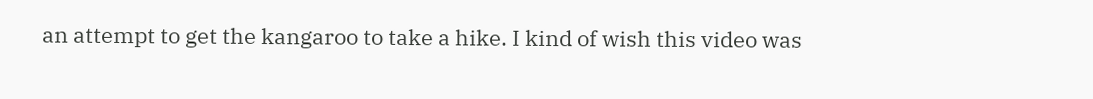an attempt to get the kangaroo to take a hike. I kind of wish this video was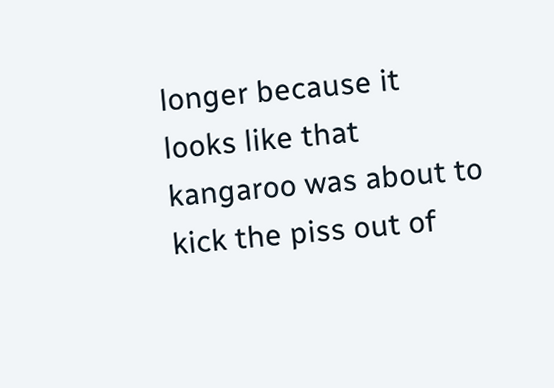longer because it looks like that kangaroo was about to kick the piss out of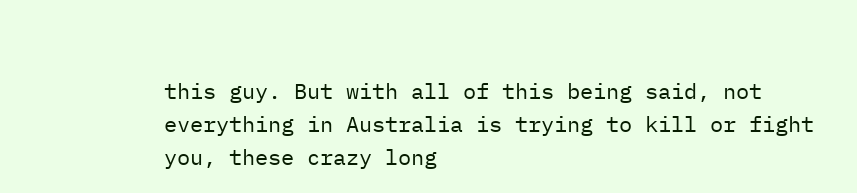this guy. But with all of this being said, not everything in Australia is trying to kill or fight you, these crazy long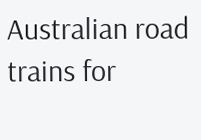Australian road trains for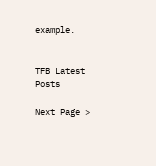example.


TFB Latest Posts

Next Page >